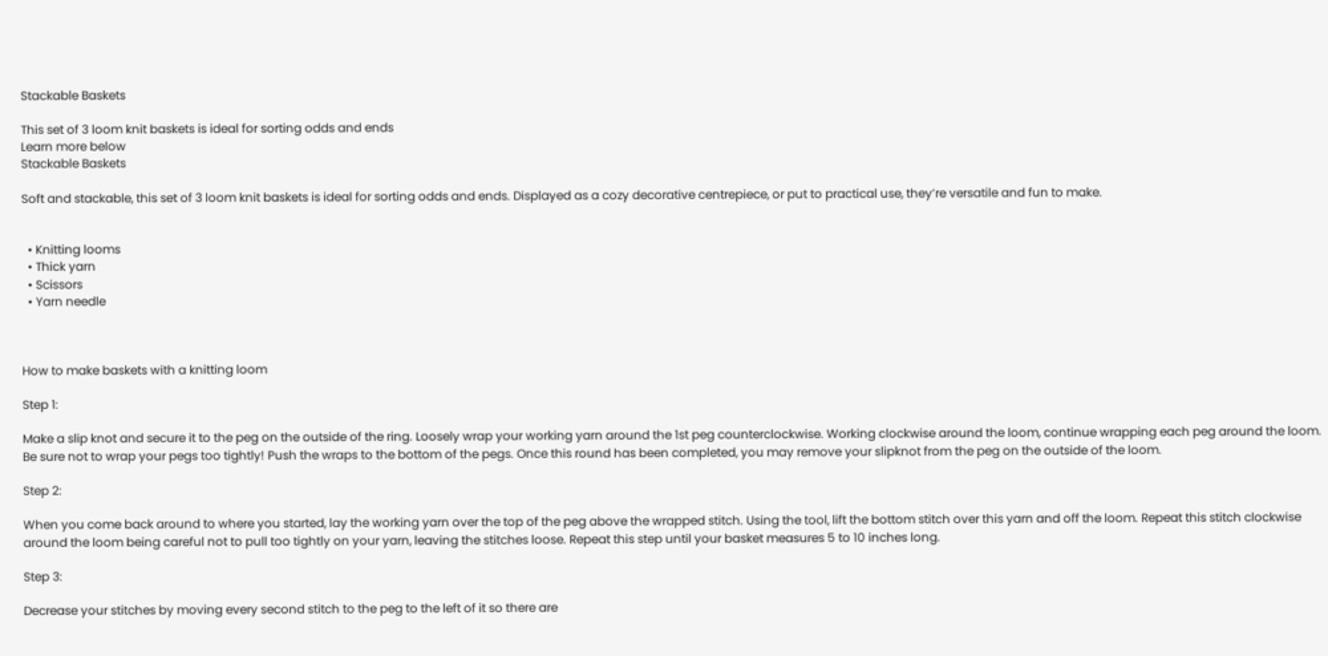Stackable Baskets

This set of 3 loom knit baskets is ideal for sorting odds and ends
Learn more below
Stackable Baskets

Soft and stackable, this set of 3 loom knit baskets is ideal for sorting odds and ends. Displayed as a cozy decorative centrepiece, or put to practical use, they’re versatile and fun to make.


  • Knitting looms
  • Thick yarn
  • Scissors
  • Yarn needle



How to make baskets with a knitting loom

Step 1:

Make a slip knot and secure it to the peg on the outside of the ring. Loosely wrap your working yarn around the 1st peg counterclockwise. Working clockwise around the loom, continue wrapping each peg around the loom. Be sure not to wrap your pegs too tightly! Push the wraps to the bottom of the pegs. Once this round has been completed, you may remove your slipknot from the peg on the outside of the loom.

Step 2:

When you come back around to where you started, lay the working yarn over the top of the peg above the wrapped stitch. Using the tool, lift the bottom stitch over this yarn and off the loom. Repeat this stitch clockwise around the loom being careful not to pull too tightly on your yarn, leaving the stitches loose. Repeat this step until your basket measures 5 to 10 inches long.

Step 3:

Decrease your stitches by moving every second stitch to the peg to the left of it so there are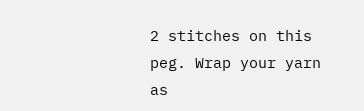2 stitches on this peg. Wrap your yarn as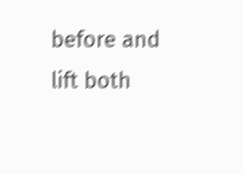before and lift both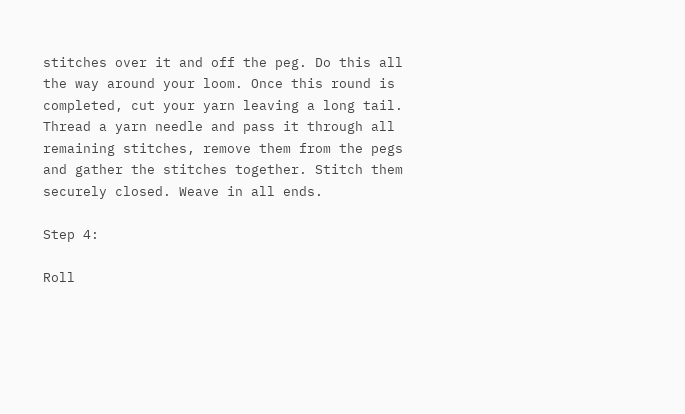stitches over it and off the peg. Do this all the way around your loom. Once this round is completed, cut your yarn leaving a long tail. Thread a yarn needle and pass it through all remaining stitches, remove them from the pegs and gather the stitches together. Stitch them securely closed. Weave in all ends.

Step 4:

Roll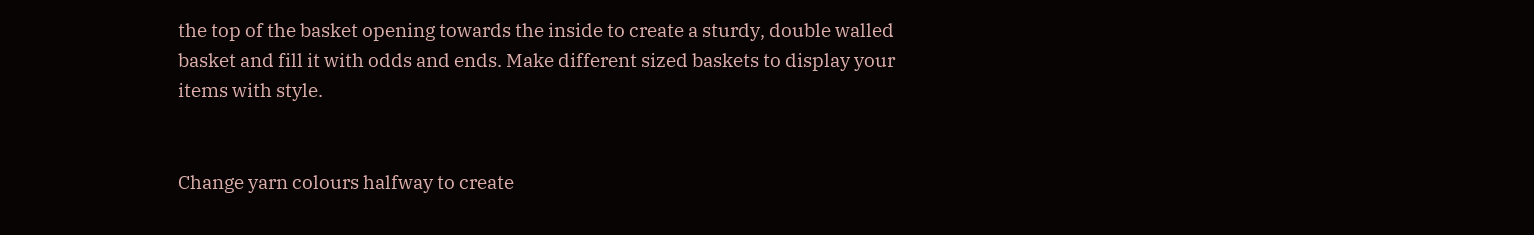the top of the basket opening towards the inside to create a sturdy, double walled basket and fill it with odds and ends. Make different sized baskets to display your items with style.


Change yarn colours halfway to create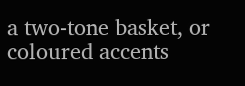a two-tone basket, or coloured accents